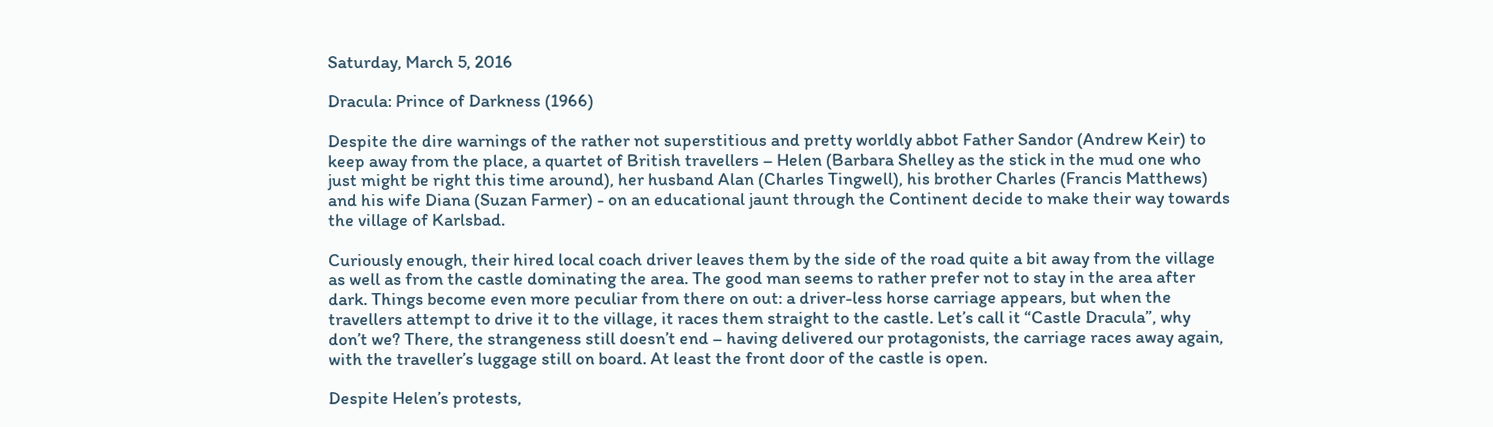Saturday, March 5, 2016

Dracula: Prince of Darkness (1966)

Despite the dire warnings of the rather not superstitious and pretty worldly abbot Father Sandor (Andrew Keir) to keep away from the place, a quartet of British travellers – Helen (Barbara Shelley as the stick in the mud one who just might be right this time around), her husband Alan (Charles Tingwell), his brother Charles (Francis Matthews) and his wife Diana (Suzan Farmer) - on an educational jaunt through the Continent decide to make their way towards the village of Karlsbad.

Curiously enough, their hired local coach driver leaves them by the side of the road quite a bit away from the village as well as from the castle dominating the area. The good man seems to rather prefer not to stay in the area after dark. Things become even more peculiar from there on out: a driver-less horse carriage appears, but when the travellers attempt to drive it to the village, it races them straight to the castle. Let’s call it “Castle Dracula”, why don’t we? There, the strangeness still doesn’t end – having delivered our protagonists, the carriage races away again, with the traveller’s luggage still on board. At least the front door of the castle is open.

Despite Helen’s protests,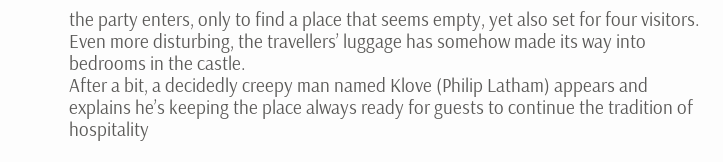the party enters, only to find a place that seems empty, yet also set for four visitors. Even more disturbing, the travellers’ luggage has somehow made its way into bedrooms in the castle.
After a bit, a decidedly creepy man named Klove (Philip Latham) appears and explains he’s keeping the place always ready for guests to continue the tradition of hospitality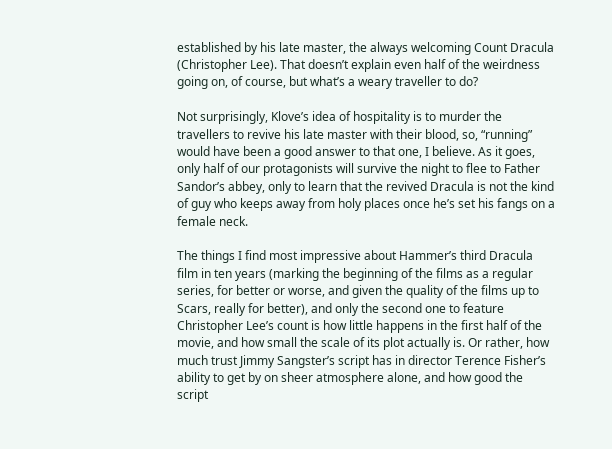established by his late master, the always welcoming Count Dracula (Christopher Lee). That doesn’t explain even half of the weirdness going on, of course, but what’s a weary traveller to do?

Not surprisingly, Klove’s idea of hospitality is to murder the travellers to revive his late master with their blood, so, “running” would have been a good answer to that one, I believe. As it goes, only half of our protagonists will survive the night to flee to Father Sandor’s abbey, only to learn that the revived Dracula is not the kind of guy who keeps away from holy places once he’s set his fangs on a female neck.

The things I find most impressive about Hammer’s third Dracula film in ten years (marking the beginning of the films as a regular series, for better or worse, and given the quality of the films up to Scars, really for better), and only the second one to feature Christopher Lee’s count is how little happens in the first half of the movie, and how small the scale of its plot actually is. Or rather, how much trust Jimmy Sangster’s script has in director Terence Fisher’s ability to get by on sheer atmosphere alone, and how good the script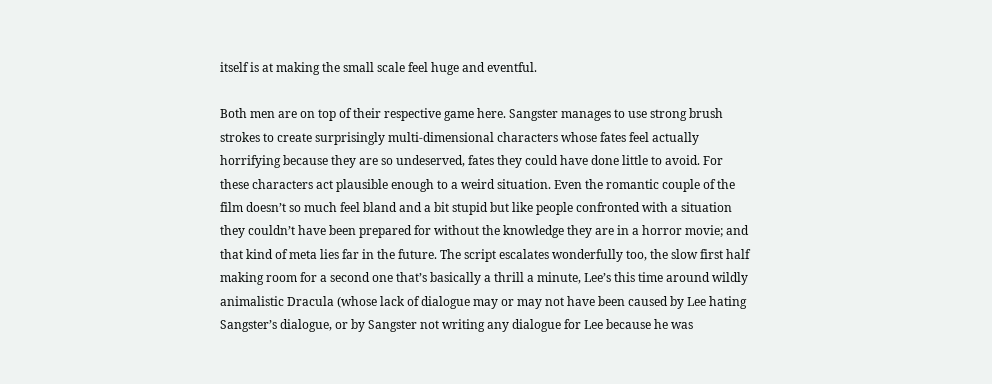itself is at making the small scale feel huge and eventful.

Both men are on top of their respective game here. Sangster manages to use strong brush strokes to create surprisingly multi-dimensional characters whose fates feel actually horrifying because they are so undeserved, fates they could have done little to avoid. For these characters act plausible enough to a weird situation. Even the romantic couple of the film doesn’t so much feel bland and a bit stupid but like people confronted with a situation they couldn’t have been prepared for without the knowledge they are in a horror movie; and that kind of meta lies far in the future. The script escalates wonderfully too, the slow first half making room for a second one that’s basically a thrill a minute, Lee’s this time around wildly animalistic Dracula (whose lack of dialogue may or may not have been caused by Lee hating Sangster’s dialogue, or by Sangster not writing any dialogue for Lee because he was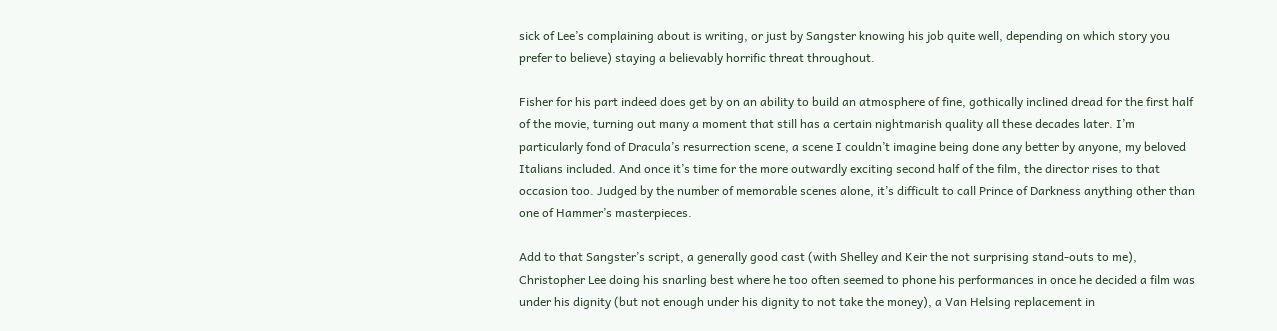sick of Lee’s complaining about is writing, or just by Sangster knowing his job quite well, depending on which story you prefer to believe) staying a believably horrific threat throughout.

Fisher for his part indeed does get by on an ability to build an atmosphere of fine, gothically inclined dread for the first half of the movie, turning out many a moment that still has a certain nightmarish quality all these decades later. I’m particularly fond of Dracula’s resurrection scene, a scene I couldn’t imagine being done any better by anyone, my beloved Italians included. And once it’s time for the more outwardly exciting second half of the film, the director rises to that occasion too. Judged by the number of memorable scenes alone, it’s difficult to call Prince of Darkness anything other than one of Hammer’s masterpieces.

Add to that Sangster’s script, a generally good cast (with Shelley and Keir the not surprising stand-outs to me), Christopher Lee doing his snarling best where he too often seemed to phone his performances in once he decided a film was under his dignity (but not enough under his dignity to not take the money), a Van Helsing replacement in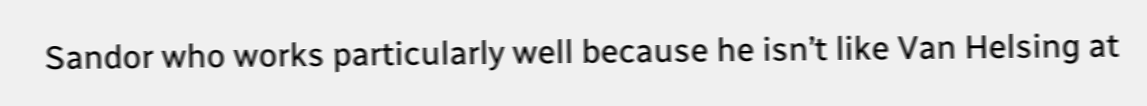Sandor who works particularly well because he isn’t like Van Helsing at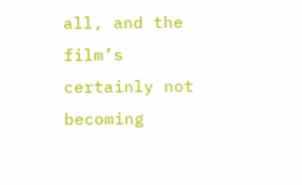all, and the film’s certainly not becoming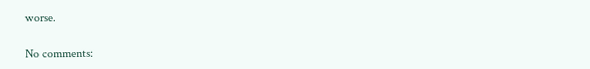worse.

No comments: